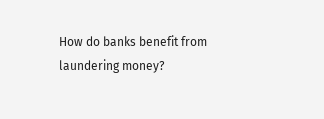How do banks benefit from laundering money?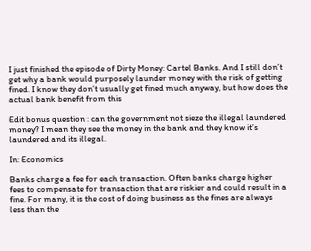I just finished the episode of Dirty Money: Cartel Banks. And I still don’t get why a bank would purposely launder money with the risk of getting fined. I know they don’t usually get fined much anyway, but how does the actual bank benefit from this

Edit bonus question : can the government not sieze the illegal laundered money? I mean they see the money in the bank and they know it’s laundered and its illegal.

In: Economics

Banks charge a fee for each transaction. Often banks charge higher fees to compensate for transaction that are riskier and could result in a fine. For many, it is the cost of doing business as the fines are always less than the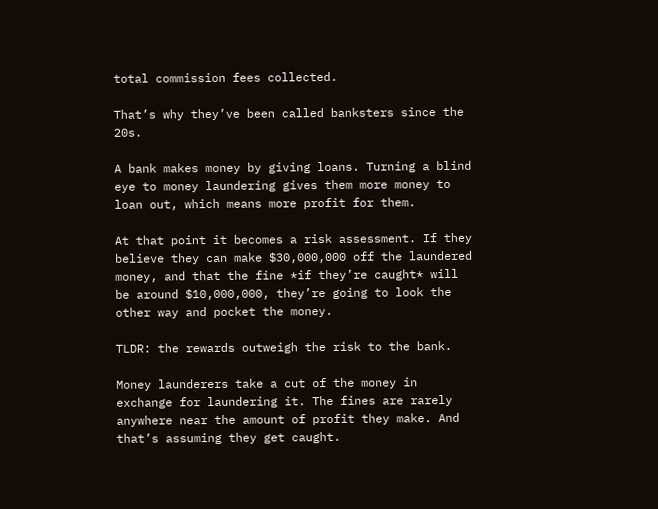total commission fees collected.

That’s why they’ve been called banksters since the 20s.

A bank makes money by giving loans. Turning a blind eye to money laundering gives them more money to loan out, which means more profit for them.

At that point it becomes a risk assessment. If they believe they can make $30,000,000 off the laundered money, and that the fine *if they’re caught* will be around $10,000,000, they’re going to look the other way and pocket the money.

TLDR: the rewards outweigh the risk to the bank.

Money launderers take a cut of the money in exchange for laundering it. The fines are rarely anywhere near the amount of profit they make. And that’s assuming they get caught.